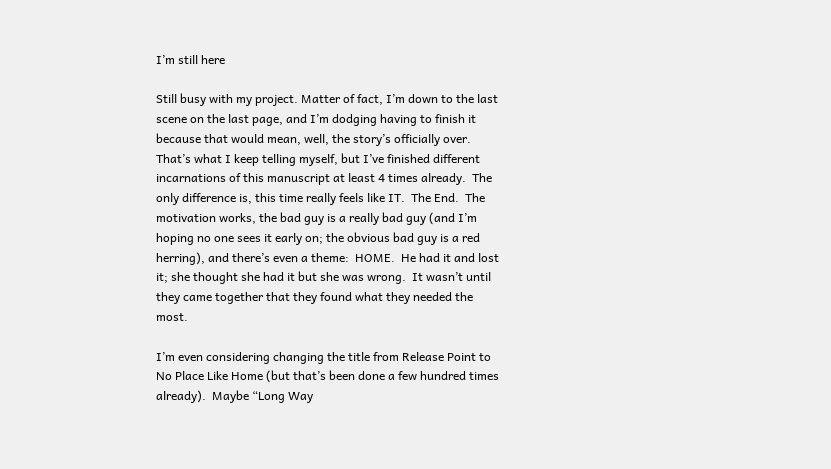I’m still here

Still busy with my project. Matter of fact, I’m down to the last scene on the last page, and I’m dodging having to finish it because that would mean, well, the story’s officially over.  That’s what I keep telling myself, but I’ve finished different incarnations of this manuscript at least 4 times already.  The only difference is, this time really feels like IT.  The End.  The motivation works, the bad guy is a really bad guy (and I’m hoping no one sees it early on; the obvious bad guy is a red herring), and there’s even a theme:  HOME.  He had it and lost it; she thought she had it but she was wrong.  It wasn’t until they came together that they found what they needed the most.

I’m even considering changing the title from Release Point to No Place Like Home (but that’s been done a few hundred times already).  Maybe “Long Way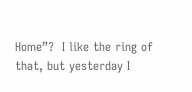Home”?  I like the ring of that, but yesterday I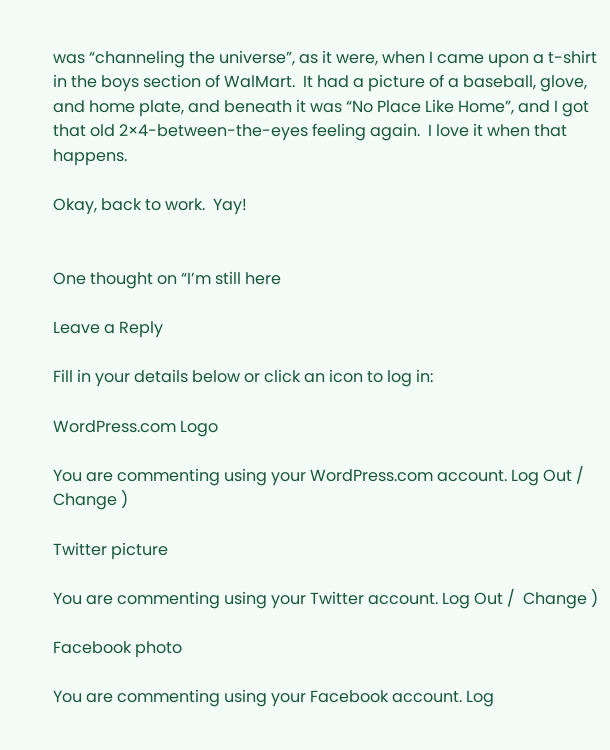was “channeling the universe”, as it were, when I came upon a t-shirt in the boys section of WalMart.  It had a picture of a baseball, glove, and home plate, and beneath it was “No Place Like Home”, and I got that old 2×4-between-the-eyes feeling again.  I love it when that happens.

Okay, back to work.  Yay!


One thought on “I’m still here

Leave a Reply

Fill in your details below or click an icon to log in:

WordPress.com Logo

You are commenting using your WordPress.com account. Log Out /  Change )

Twitter picture

You are commenting using your Twitter account. Log Out /  Change )

Facebook photo

You are commenting using your Facebook account. Log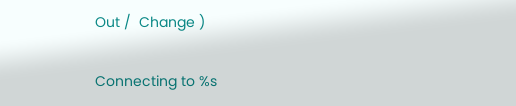Out /  Change )

Connecting to %s